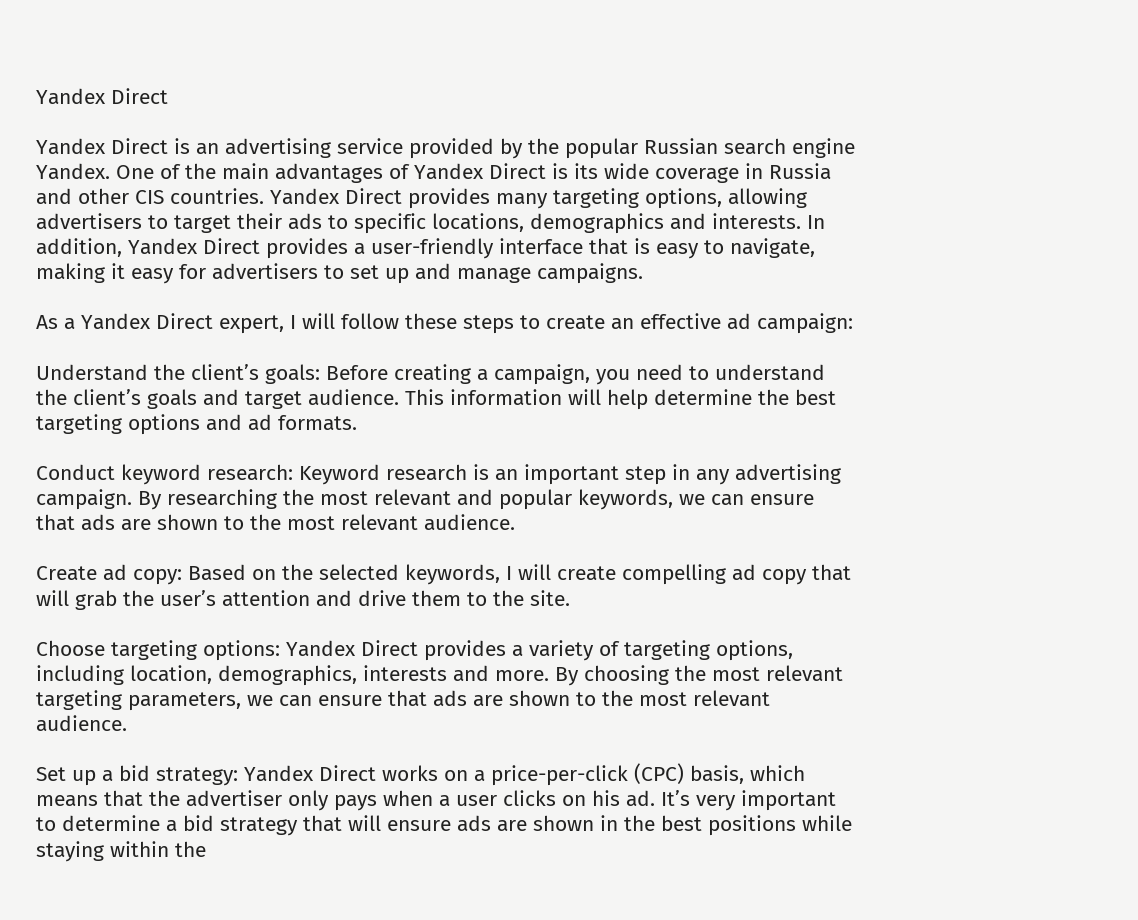Yandex Direct

Yandex Direct is an advertising service provided by the popular Russian search engine Yandex. One of the main advantages of Yandex Direct is its wide coverage in Russia and other CIS countries. Yandex Direct provides many targeting options, allowing advertisers to target their ads to specific locations, demographics and interests. In addition, Yandex Direct provides a user-friendly interface that is easy to navigate, making it easy for advertisers to set up and manage campaigns.

As a Yandex Direct expert, I will follow these steps to create an effective ad campaign:

Understand the client’s goals: Before creating a campaign, you need to understand the client’s goals and target audience. This information will help determine the best targeting options and ad formats.

Conduct keyword research: Keyword research is an important step in any advertising campaign. By researching the most relevant and popular keywords, we can ensure that ads are shown to the most relevant audience.

Create ad copy: Based on the selected keywords, I will create compelling ad copy that will grab the user’s attention and drive them to the site.

Choose targeting options: Yandex Direct provides a variety of targeting options, including location, demographics, interests and more. By choosing the most relevant targeting parameters, we can ensure that ads are shown to the most relevant audience.

Set up a bid strategy: Yandex Direct works on a price-per-click (CPC) basis, which means that the advertiser only pays when a user clicks on his ad. It’s very important to determine a bid strategy that will ensure ads are shown in the best positions while staying within the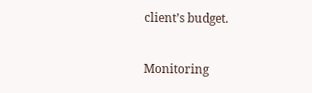client’s budget.

Monitoring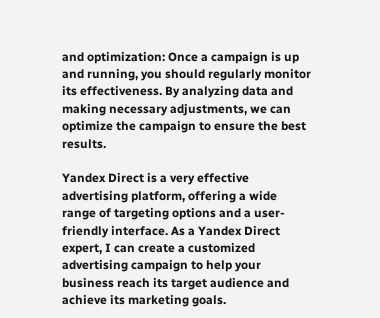and optimization: Once a campaign is up and running, you should regularly monitor its effectiveness. By analyzing data and making necessary adjustments, we can optimize the campaign to ensure the best results.

Yandex Direct is a very effective advertising platform, offering a wide range of targeting options and a user-friendly interface. As a Yandex Direct expert, I can create a customized advertising campaign to help your business reach its target audience and achieve its marketing goals.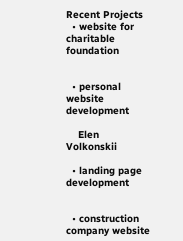Recent Projects
  • website for charitable foundation


  • personal website development

    Elen Volkonskii

  • landing page development


  • construction company website